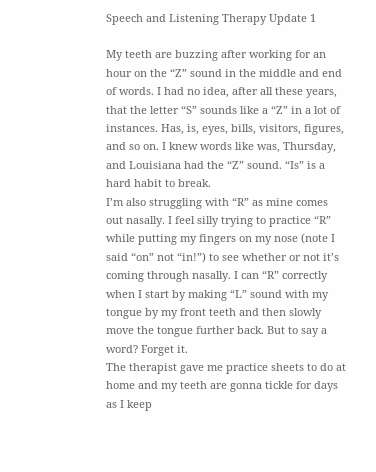Speech and Listening Therapy Update 1

My teeth are buzzing after working for an hour on the “Z” sound in the middle and end of words. I had no idea, after all these years, that the letter “S” sounds like a “Z” in a lot of instances. Has, is, eyes, bills, visitors, figures, and so on. I knew words like was, Thursday, and Louisiana had the “Z” sound. “Is” is a hard habit to break.
I’m also struggling with “R” as mine comes out nasally. I feel silly trying to practice “R” while putting my fingers on my nose (note I said “on” not “in!”) to see whether or not it’s coming through nasally. I can “R” correctly when I start by making “L” sound with my tongue by my front teeth and then slowly move the tongue further back. But to say a word? Forget it.
The therapist gave me practice sheets to do at home and my teeth are gonna tickle for days as I keep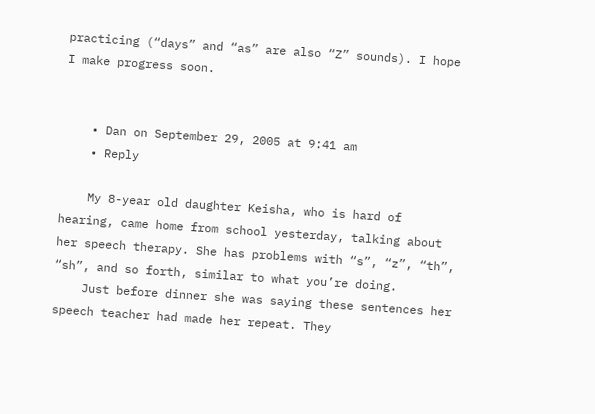practicing (“days” and “as” are also “Z” sounds). I hope I make progress soon.


    • Dan on September 29, 2005 at 9:41 am
    • Reply

    My 8-year old daughter Keisha, who is hard of hearing, came home from school yesterday, talking about her speech therapy. She has problems with “s”, “z”, “th”, “sh”, and so forth, similar to what you’re doing.
    Just before dinner she was saying these sentences her speech teacher had made her repeat. They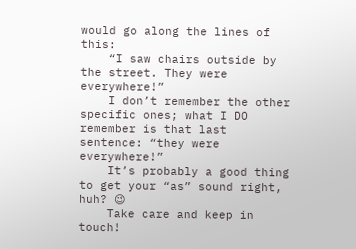would go along the lines of this:
    “I saw chairs outside by the street. They were everywhere!”
    I don’t remember the other specific ones; what I DO remember is that last sentence: “they were everywhere!”
    It’s probably a good thing to get your “as” sound right, huh? 😉
    Take care and keep in touch!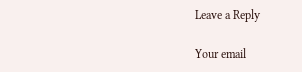Leave a Reply

Your email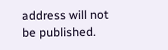address will not be published.